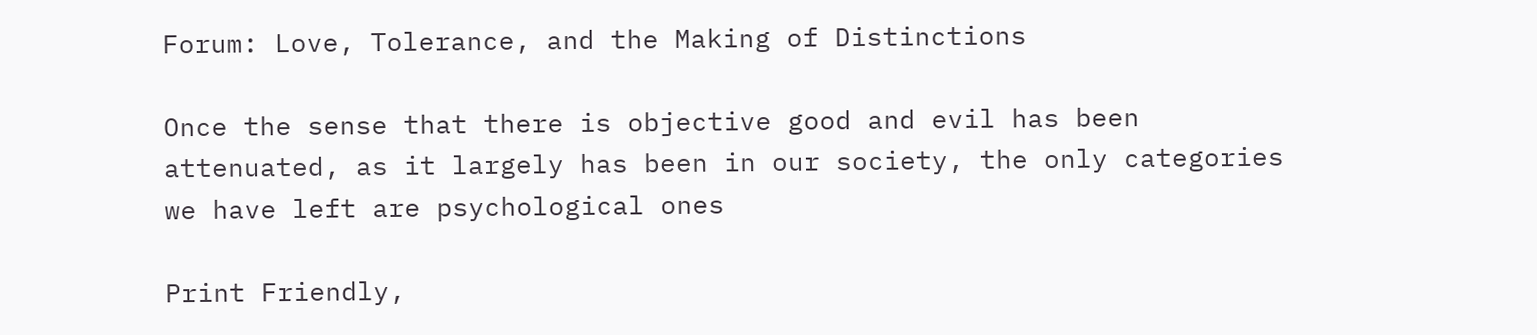Forum: Love, Tolerance, and the Making of Distinctions

Once the sense that there is objective good and evil has been attenuated, as it largely has been in our society, the only categories we have left are psychological ones

Print Friendly,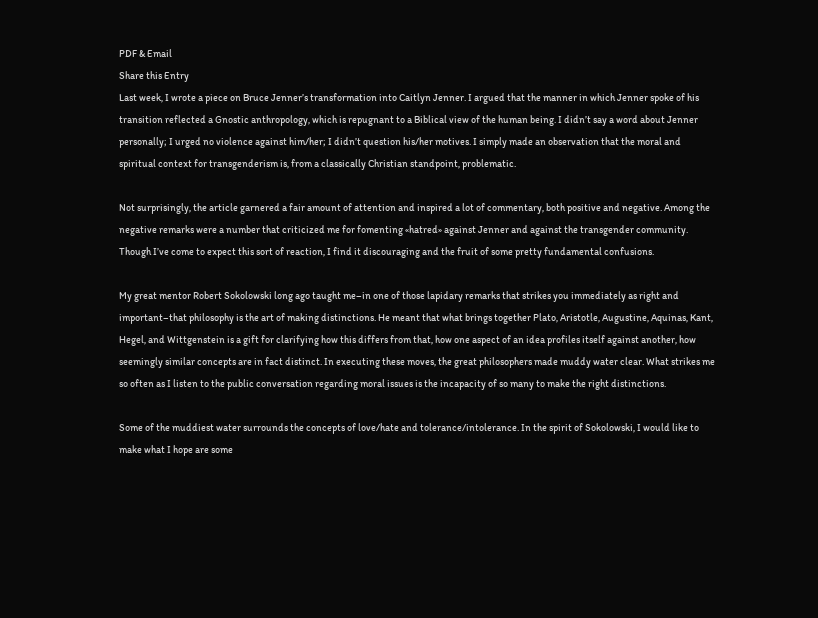PDF & Email
Share this Entry
Last week, I wrote a piece on Bruce Jenner’s transformation into Caitlyn Jenner. I argued that the manner in which Jenner spoke of his transition reflected a Gnostic anthropology, which is repugnant to a Biblical view of the human being. I didn’t say a word about Jenner personally; I urged no violence against him/her; I didn’t question his/her motives. I simply made an observation that the moral and spiritual context for transgenderism is, from a classically Christian standpoint, problematic.

Not surprisingly, the article garnered a fair amount of attention and inspired a lot of commentary, both positive and negative. Among the negative remarks were a number that criticized me for fomenting «hatred» against Jenner and against the transgender community. Though I’ve come to expect this sort of reaction, I find it discouraging and the fruit of some pretty fundamental confusions.

My great mentor Robert Sokolowski long ago taught me–in one of those lapidary remarks that strikes you immediately as right and important–that philosophy is the art of making distinctions. He meant that what brings together Plato, Aristotle, Augustine, Aquinas, Kant, Hegel, and Wittgenstein is a gift for clarifying how this differs from that, how one aspect of an idea profiles itself against another, how seemingly similar concepts are in fact distinct. In executing these moves, the great philosophers made muddy water clear. What strikes me so often as I listen to the public conversation regarding moral issues is the incapacity of so many to make the right distinctions.

Some of the muddiest water surrounds the concepts of love/hate and tolerance/intolerance. In the spirit of Sokolowski, I would like to make what I hope are some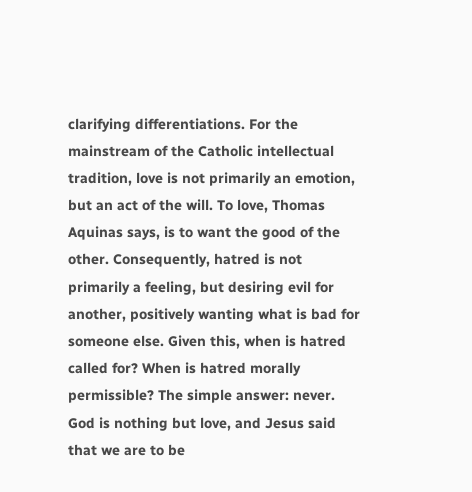clarifying differentiations. For the mainstream of the Catholic intellectual tradition, love is not primarily an emotion, but an act of the will. To love, Thomas Aquinas says, is to want the good of the other. Consequently, hatred is not primarily a feeling, but desiring evil for another, positively wanting what is bad for someone else. Given this, when is hatred called for? When is hatred morally permissible? The simple answer: never. God is nothing but love, and Jesus said that we are to be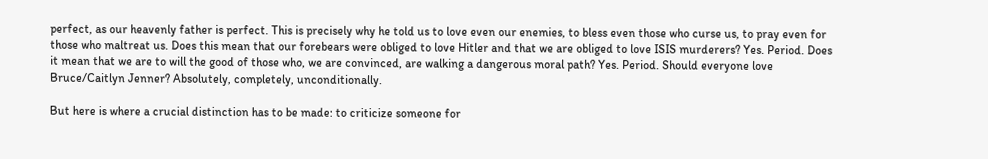perfect, as our heavenly father is perfect. This is precisely why he told us to love even our enemies, to bless even those who curse us, to pray even for those who maltreat us. Does this mean that our forebears were obliged to love Hitler and that we are obliged to love ISIS murderers? Yes. Period. Does it mean that we are to will the good of those who, we are convinced, are walking a dangerous moral path? Yes. Period. Should everyone love Bruce/Caitlyn Jenner? Absolutely, completely, unconditionally.

But here is where a crucial distinction has to be made: to criticize someone for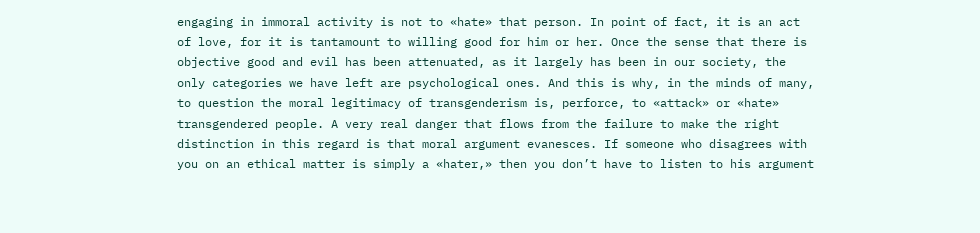engaging in immoral activity is not to «hate» that person. In point of fact, it is an act of love, for it is tantamount to willing good for him or her. Once the sense that there is objective good and evil has been attenuated, as it largely has been in our society, the only categories we have left are psychological ones. And this is why, in the minds of many, to question the moral legitimacy of transgenderism is, perforce, to «attack» or «hate» transgendered people. A very real danger that flows from the failure to make the right distinction in this regard is that moral argument evanesces. If someone who disagrees with you on an ethical matter is simply a «hater,» then you don’t have to listen to his argument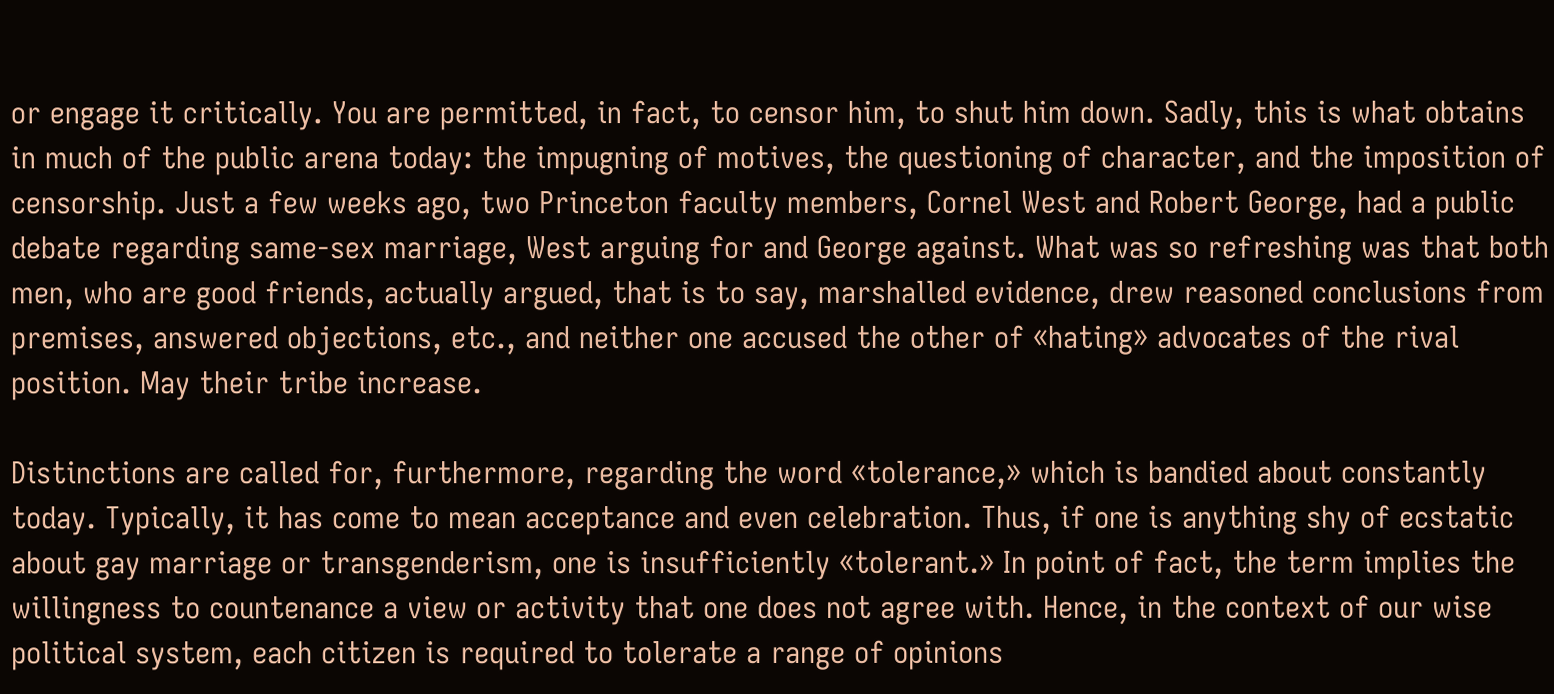or engage it critically. You are permitted, in fact, to censor him, to shut him down. Sadly, this is what obtains in much of the public arena today: the impugning of motives, the questioning of character, and the imposition of censorship. Just a few weeks ago, two Princeton faculty members, Cornel West and Robert George, had a public debate regarding same-sex marriage, West arguing for and George against. What was so refreshing was that both men, who are good friends, actually argued, that is to say, marshalled evidence, drew reasoned conclusions from premises, answered objections, etc., and neither one accused the other of «hating» advocates of the rival position. May their tribe increase.

Distinctions are called for, furthermore, regarding the word «tolerance,» which is bandied about constantly today. Typically, it has come to mean acceptance and even celebration. Thus, if one is anything shy of ecstatic about gay marriage or transgenderism, one is insufficiently «tolerant.» In point of fact, the term implies the willingness to countenance a view or activity that one does not agree with. Hence, in the context of our wise political system, each citizen is required to tolerate a range of opinions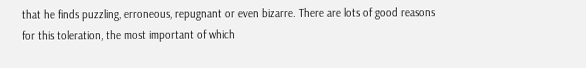that he finds puzzling, erroneous, repugnant or even bizarre. There are lots of good reasons for this toleration, the most important of which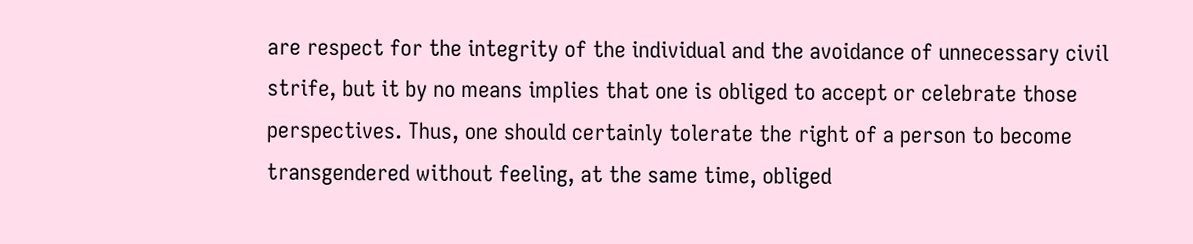are respect for the integrity of the individual and the avoidance of unnecessary civil strife, but it by no means implies that one is obliged to accept or celebrate those perspectives. Thus, one should certainly tolerate the right of a person to become transgendered without feeling, at the same time, obliged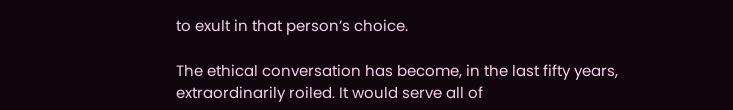to exult in that person’s choice.

The ethical conversation has become, in the last fifty years, extraordinarily roiled. It would serve all of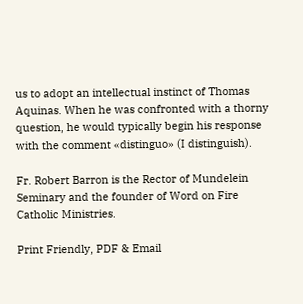us to adopt an intellectual instinct of Thomas Aquinas. When he was confronted with a thorny question, he would typically begin his response with the comment «distinguo» (I distinguish).

Fr. Robert Barron is the Rector of Mundelein Seminary and the founder of Word on Fire Catholic Ministries.

Print Friendly, PDF & Email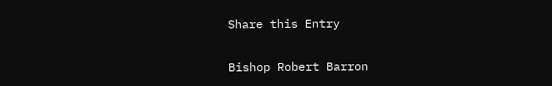Share this Entry

Bishop Robert Barron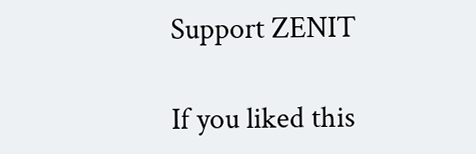Support ZENIT

If you liked this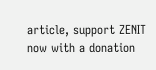article, support ZENIT now with a donation